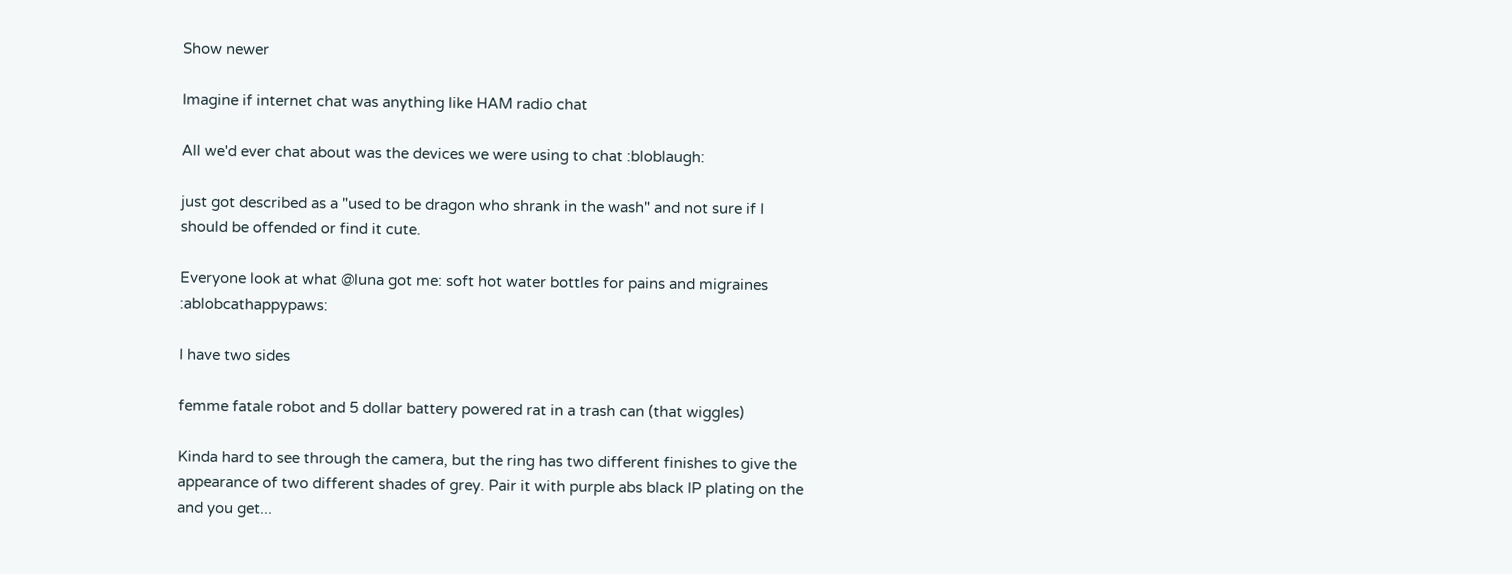Show newer

Imagine if internet chat was anything like HAM radio chat

All we'd ever chat about was the devices we were using to chat :bloblaugh:

just got described as a "used to be dragon who shrank in the wash" and not sure if I should be offended or find it cute.

Everyone look at what @luna got me: soft hot water bottles for pains and migraines :ablobcathappypaws:

I have two sides

femme fatale robot and 5 dollar battery powered rat in a trash can (that wiggles)

Kinda hard to see through the camera, but the ring has two different finishes to give the appearance of two different shades of grey. Pair it with purple abs black IP plating on the  and you get...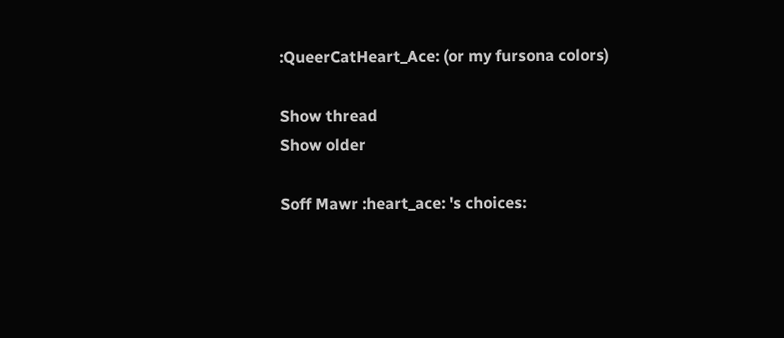:QueerCatHeart_Ace: (or my fursona colors)

Show thread
Show older

Soff Mawr :heart_ace: 's choices: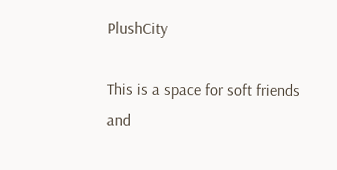PlushCity

This is a space for soft friends and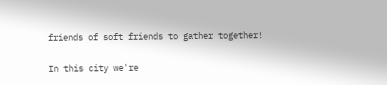friends of soft friends to gather together!

In this city we're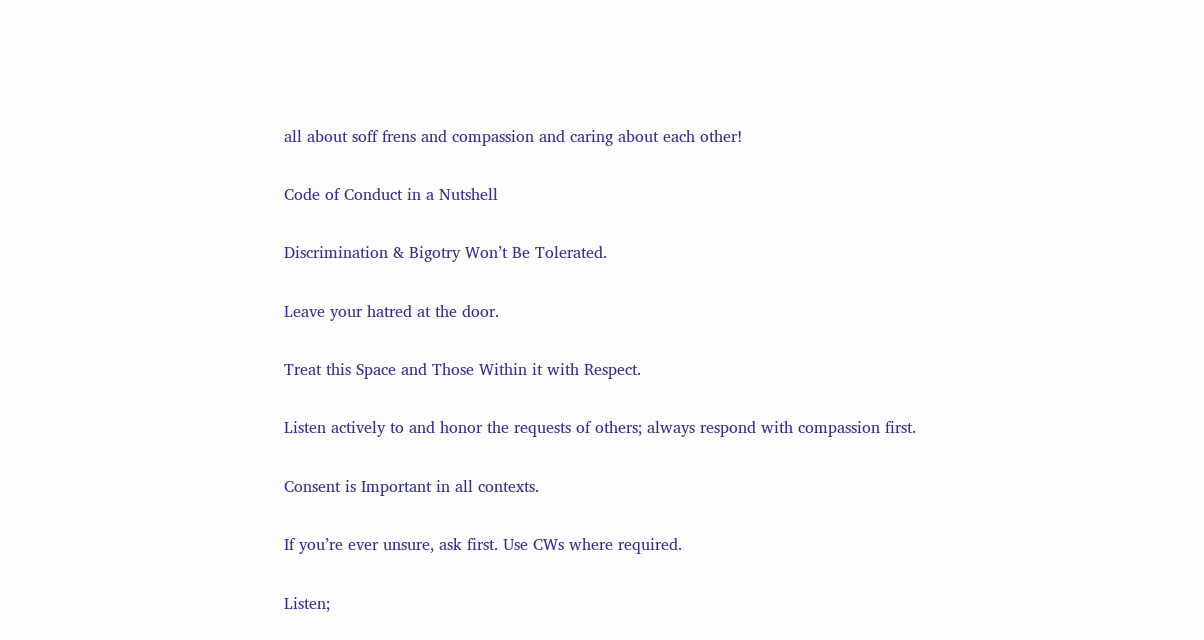all about soff frens and compassion and caring about each other!

Code of Conduct in a Nutshell

Discrimination & Bigotry Won’t Be Tolerated.

Leave your hatred at the door.

Treat this Space and Those Within it with Respect.

Listen actively to and honor the requests of others; always respond with compassion first.

Consent is Important in all contexts.

If you’re ever unsure, ask first. Use CWs where required.

Listen;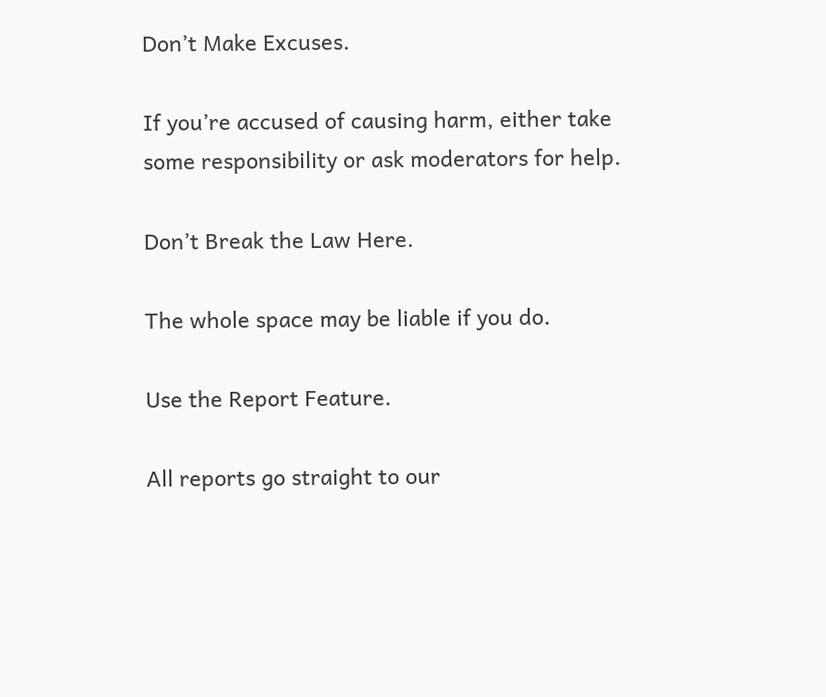Don’t Make Excuses.

If you’re accused of causing harm, either take some responsibility or ask moderators for help.

Don’t Break the Law Here.

The whole space may be liable if you do.

Use the Report Feature.

All reports go straight to our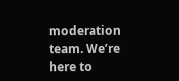moderation team. We’re here to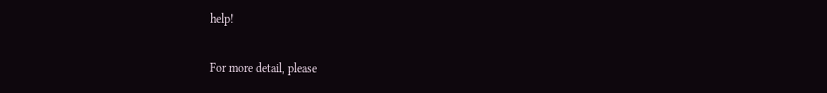help!

For more detail, please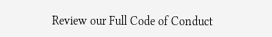Review our Full Code of Conduct